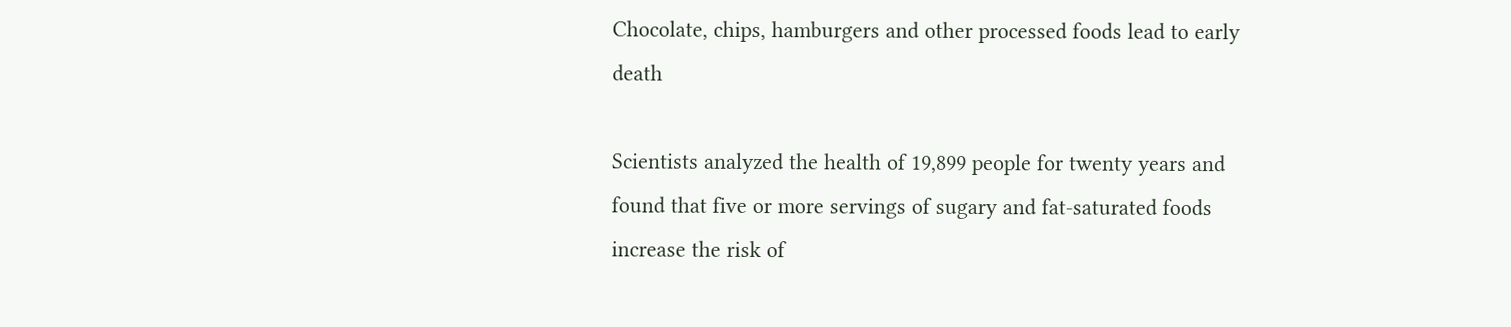Chocolate, chips, hamburgers and other processed foods lead to early death

Scientists analyzed the health of 19,899 people for twenty years and found that five or more servings of sugary and fat-saturated foods increase the risk of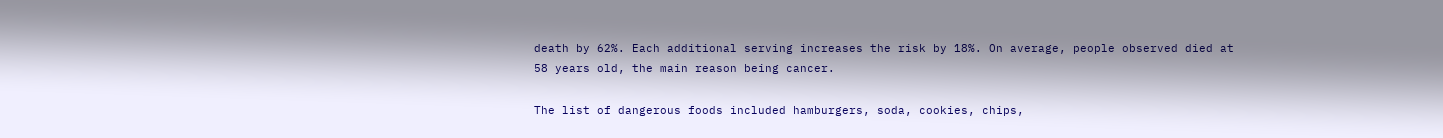death by 62%. Each additional serving increases the risk by 18%. On average, people observed died at 58 years old, the main reason being cancer.

The list of dangerous foods included hamburgers, soda, cookies, chips,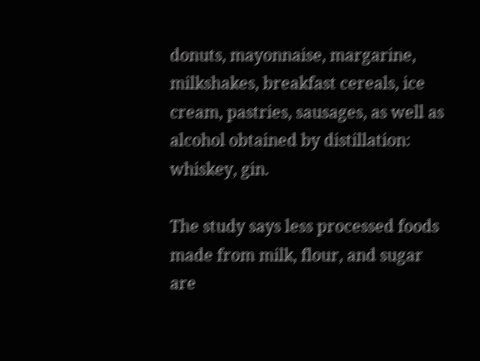donuts, mayonnaise, margarine, milkshakes, breakfast cereals, ice cream, pastries, sausages, as well as alcohol obtained by distillation: whiskey, gin.

The study says less processed foods made from milk, flour, and sugar are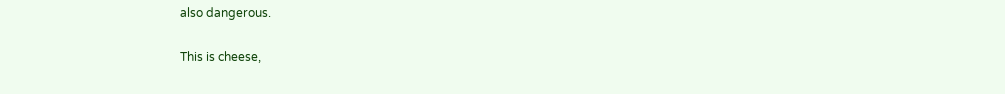also dangerous.

This is cheese,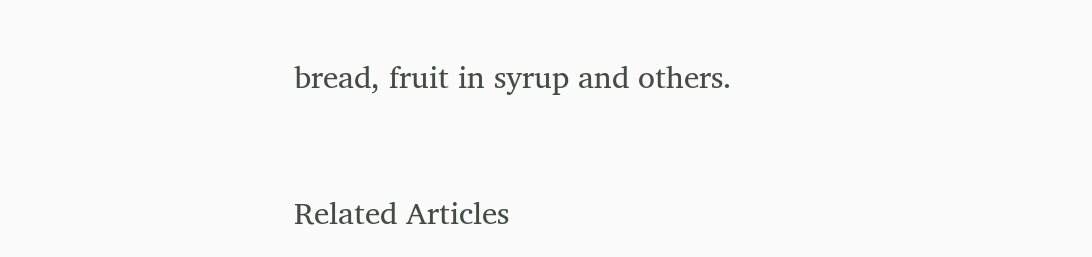bread, fruit in syrup and others.



Related Articles